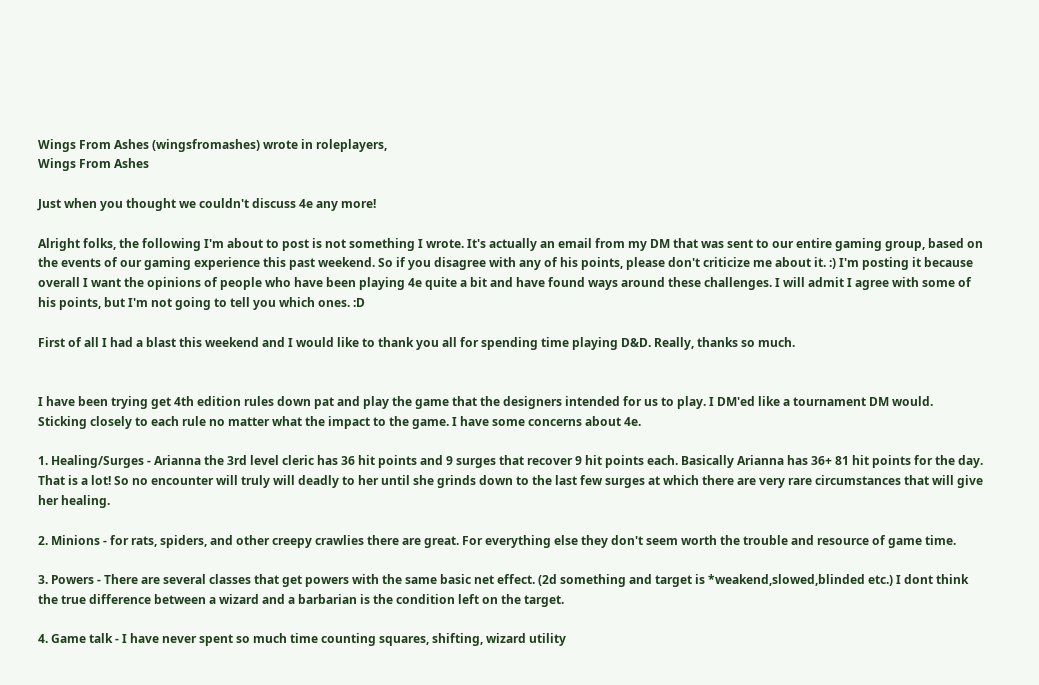Wings From Ashes (wingsfromashes) wrote in roleplayers,
Wings From Ashes

Just when you thought we couldn't discuss 4e any more!

Alright folks, the following I'm about to post is not something I wrote. It's actually an email from my DM that was sent to our entire gaming group, based on the events of our gaming experience this past weekend. So if you disagree with any of his points, please don't criticize me about it. :) I'm posting it because overall I want the opinions of people who have been playing 4e quite a bit and have found ways around these challenges. I will admit I agree with some of his points, but I'm not going to tell you which ones. :D

First of all I had a blast this weekend and I would like to thank you all for spending time playing D&D. Really, thanks so much.


I have been trying get 4th edition rules down pat and play the game that the designers intended for us to play. I DM'ed like a tournament DM would. Sticking closely to each rule no matter what the impact to the game. I have some concerns about 4e.

1. Healing/Surges - Arianna the 3rd level cleric has 36 hit points and 9 surges that recover 9 hit points each. Basically Arianna has 36+ 81 hit points for the day. That is a lot! So no encounter will truly will deadly to her until she grinds down to the last few surges at which there are very rare circumstances that will give her healing.

2. Minions - for rats, spiders, and other creepy crawlies there are great. For everything else they don't seem worth the trouble and resource of game time.

3. Powers - There are several classes that get powers with the same basic net effect. (2d something and target is *weakend,slowed,blinded etc.) I dont think the true difference between a wizard and a barbarian is the condition left on the target.

4. Game talk - I have never spent so much time counting squares, shifting, wizard utility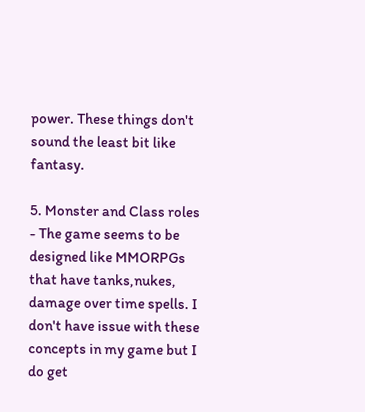power. These things don't sound the least bit like fantasy.

5. Monster and Class roles - The game seems to be designed like MMORPGs that have tanks,nukes, damage over time spells. I don't have issue with these concepts in my game but I do get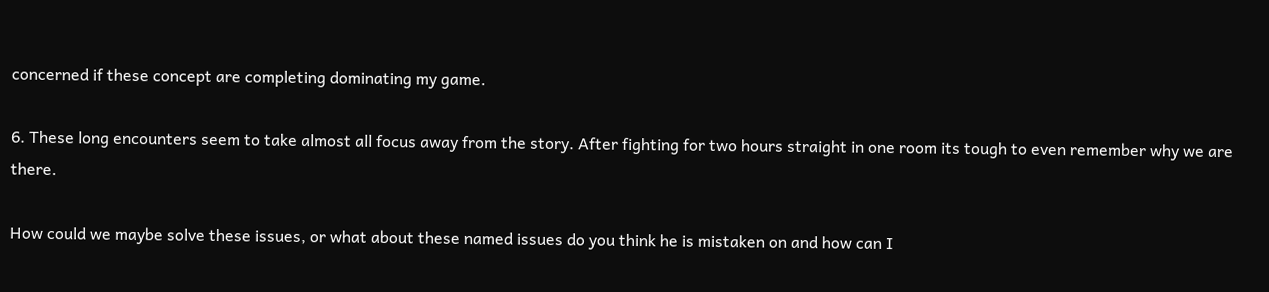concerned if these concept are completing dominating my game.

6. These long encounters seem to take almost all focus away from the story. After fighting for two hours straight in one room its tough to even remember why we are there.

How could we maybe solve these issues, or what about these named issues do you think he is mistaken on and how can I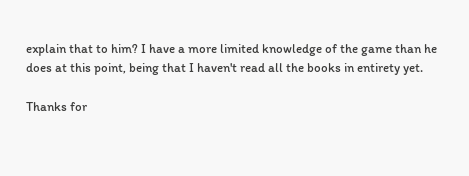explain that to him? I have a more limited knowledge of the game than he does at this point, being that I haven't read all the books in entirety yet.

Thanks for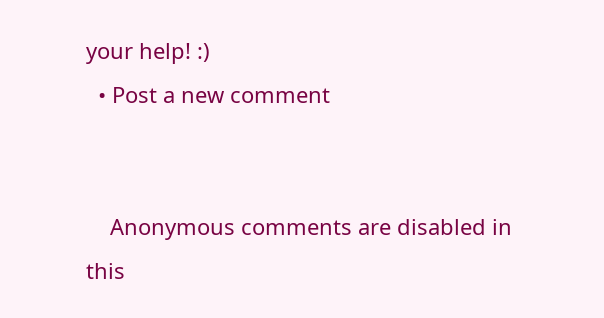your help! :)
  • Post a new comment


    Anonymous comments are disabled in this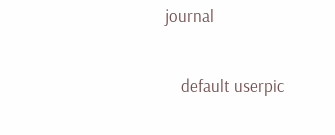journal

    default userpic